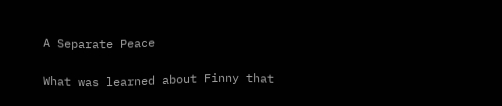A Separate Peace

What was learned about Finny that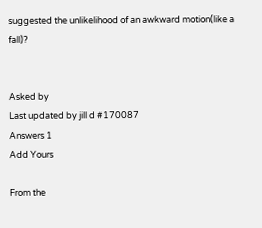suggested the unlikelihood of an awkward motion(like a fall)?


Asked by
Last updated by jill d #170087
Answers 1
Add Yours

From the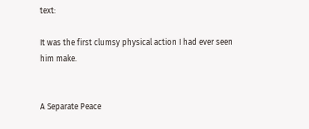text:

It was the first clumsy physical action I had ever seen him make.


A Separate Peace